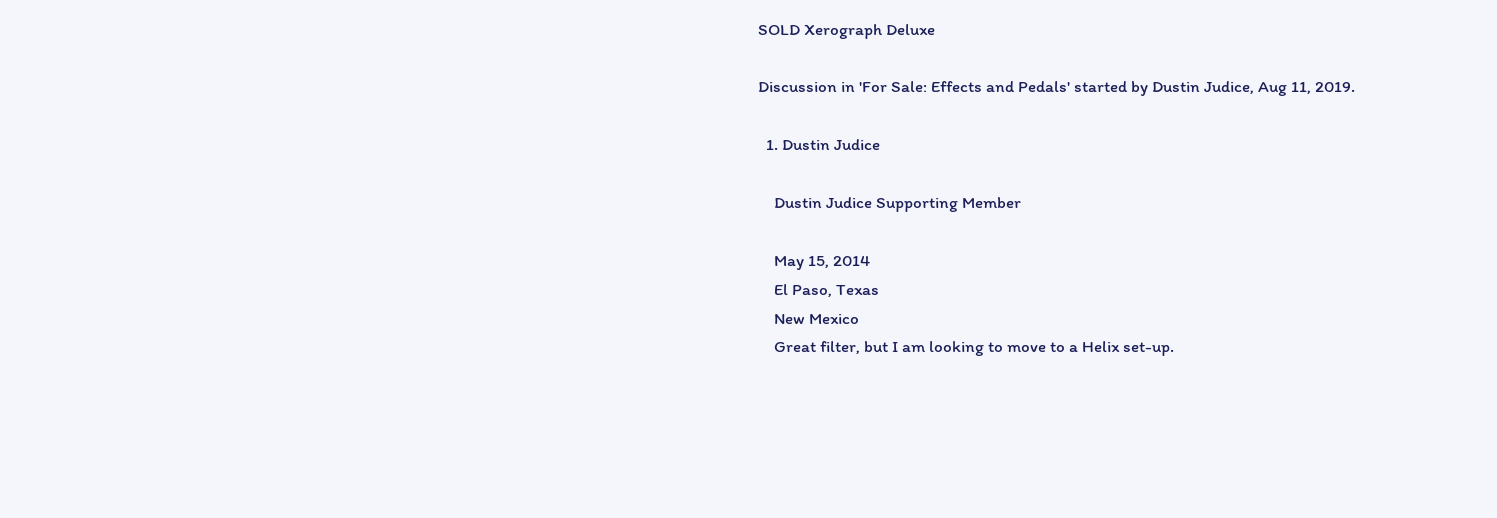SOLD Xerograph Deluxe

Discussion in 'For Sale: Effects and Pedals' started by Dustin Judice, Aug 11, 2019.

  1. Dustin Judice

    Dustin Judice Supporting Member

    May 15, 2014
    El Paso, Texas
    New Mexico
    Great filter, but I am looking to move to a Helix set-up.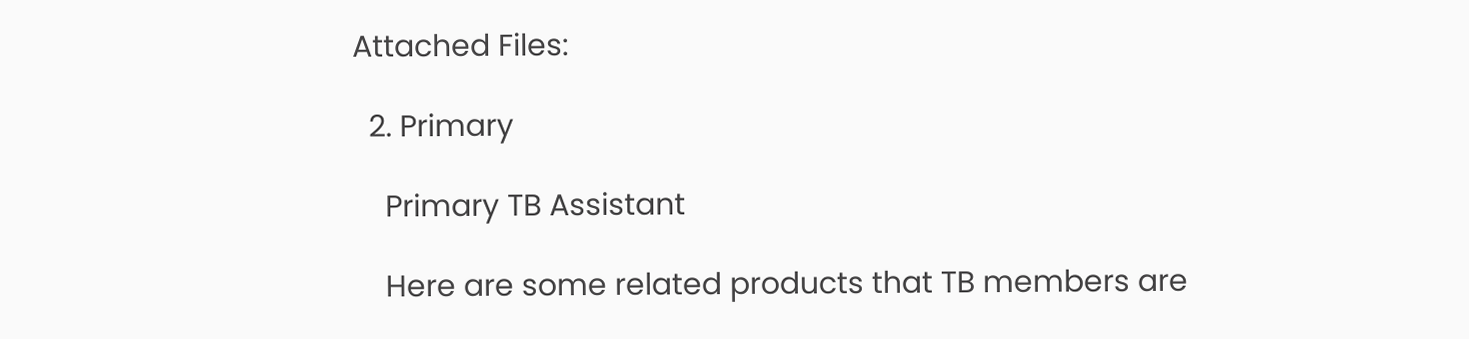Attached Files:

  2. Primary

    Primary TB Assistant

    Here are some related products that TB members are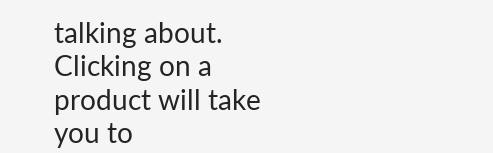talking about. Clicking on a product will take you to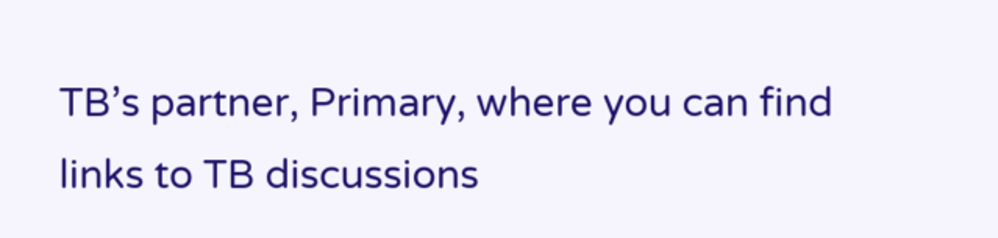TB’s partner, Primary, where you can find links to TB discussions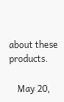about these products.

    May 20,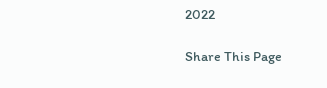2022

Share This Page